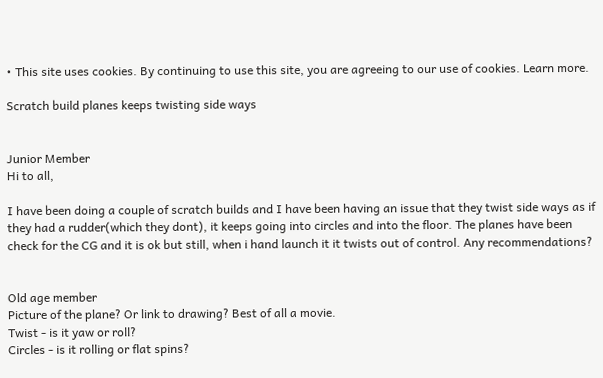• This site uses cookies. By continuing to use this site, you are agreeing to our use of cookies. Learn more.

Scratch build planes keeps twisting side ways


Junior Member
Hi to all,

I have been doing a couple of scratch builds and I have been having an issue that they twist side ways as if they had a rudder(which they dont), it keeps going into circles and into the floor. The planes have been check for the CG and it is ok but still, when i hand launch it it twists out of control. Any recommendations?


Old age member
Picture of the plane? Or link to drawing? Best of all a movie.
Twist - is it yaw or roll?
Circles - is it rolling or flat spins?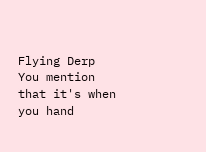Flying Derp
You mention that it's when you hand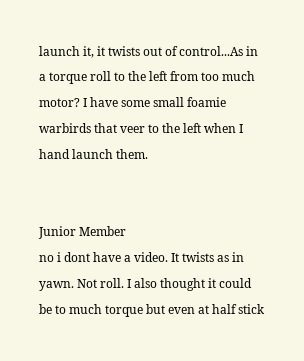launch it, it twists out of control...As in a torque roll to the left from too much motor? I have some small foamie warbirds that veer to the left when I hand launch them.


Junior Member
no i dont have a video. It twists as in yawn. Not roll. I also thought it could be to much torque but even at half stick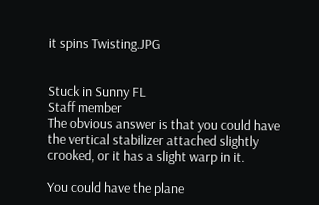it spins Twisting.JPG


Stuck in Sunny FL
Staff member
The obvious answer is that you could have the vertical stabilizer attached slightly crooked, or it has a slight warp in it.

You could have the plane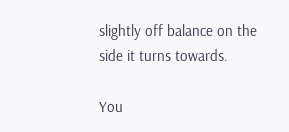slightly off balance on the side it turns towards.

You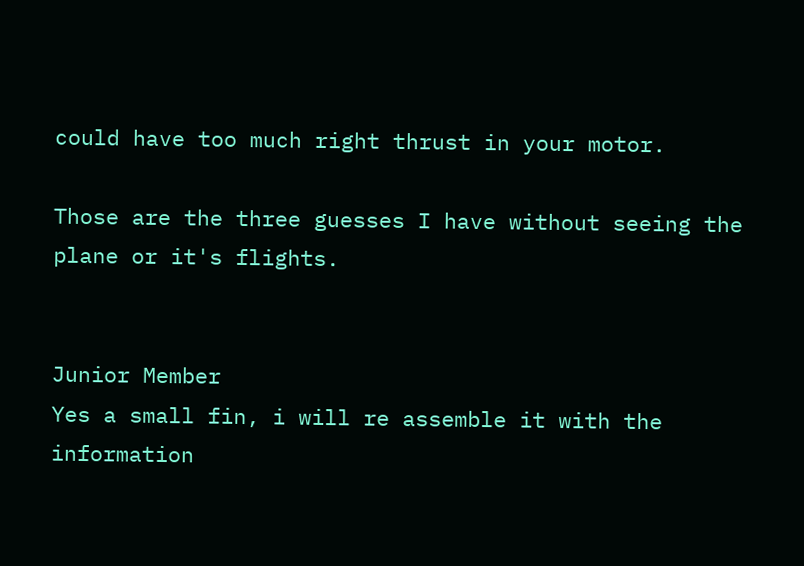could have too much right thrust in your motor.

Those are the three guesses I have without seeing the plane or it's flights.


Junior Member
Yes a small fin, i will re assemble it with the information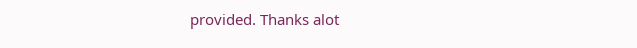provided. Thanks alot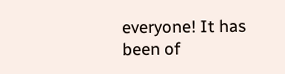everyone! It has been of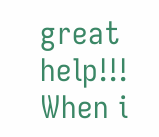great help!!! When i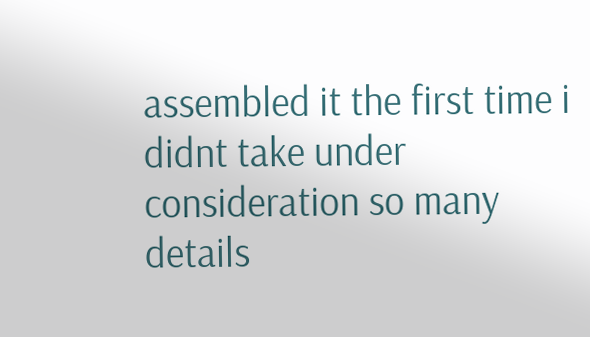assembled it the first time i didnt take under consideration so many details